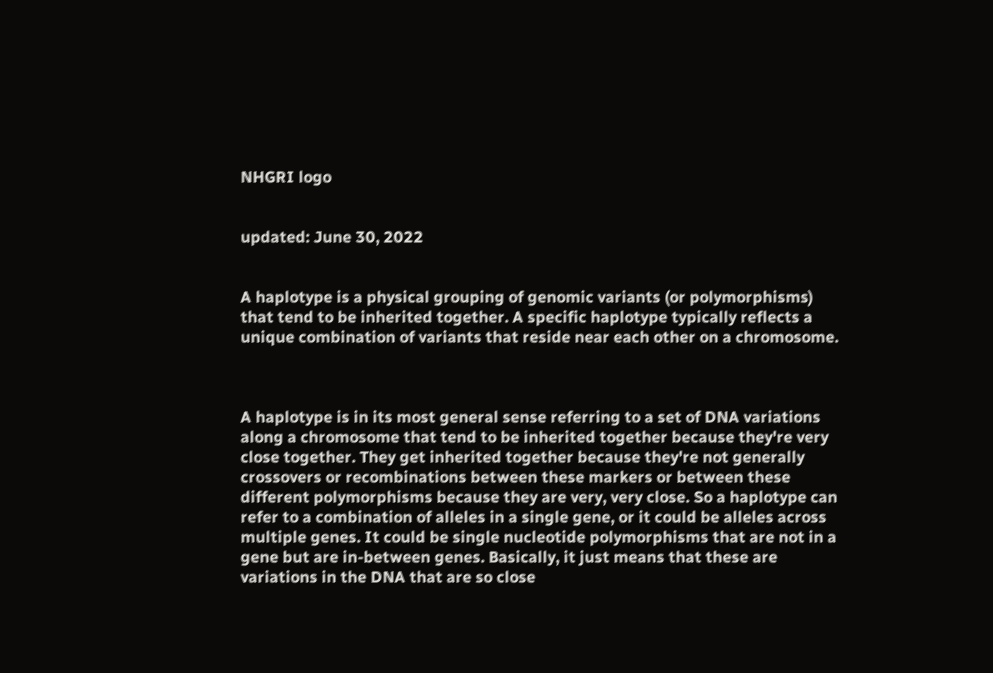NHGRI logo


updated: June 30, 2022


A haplotype is a physical grouping of genomic variants (or polymorphisms) that tend to be inherited together. A specific haplotype typically reflects a unique combination of variants that reside near each other on a chromosome.



A haplotype is in its most general sense referring to a set of DNA variations along a chromosome that tend to be inherited together because they're very close together. They get inherited together because they're not generally crossovers or recombinations between these markers or between these different polymorphisms because they are very, very close. So a haplotype can refer to a combination of alleles in a single gene, or it could be alleles across multiple genes. It could be single nucleotide polymorphisms that are not in a gene but are in-between genes. Basically, it just means that these are variations in the DNA that are so close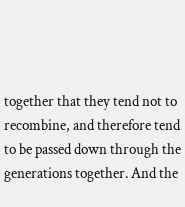together that they tend not to recombine, and therefore tend to be passed down through the generations together. And the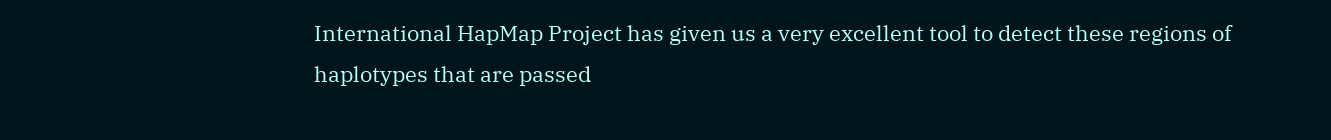International HapMap Project has given us a very excellent tool to detect these regions of haplotypes that are passed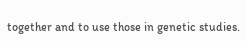together and to use those in genetic studies.